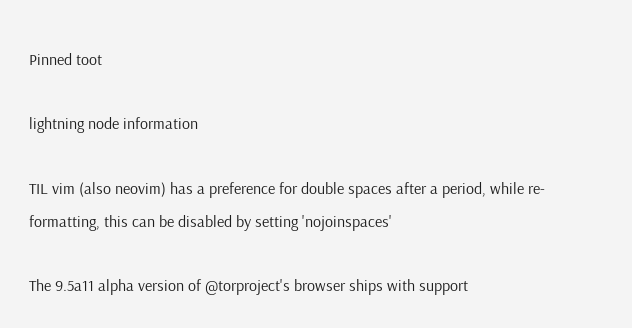Pinned toot

lightning node information

TIL vim (also neovim) has a preference for double spaces after a period, while re-formatting, this can be disabled by setting 'nojoinspaces'

The 9.5a11 alpha version of @torproject's browser ships with support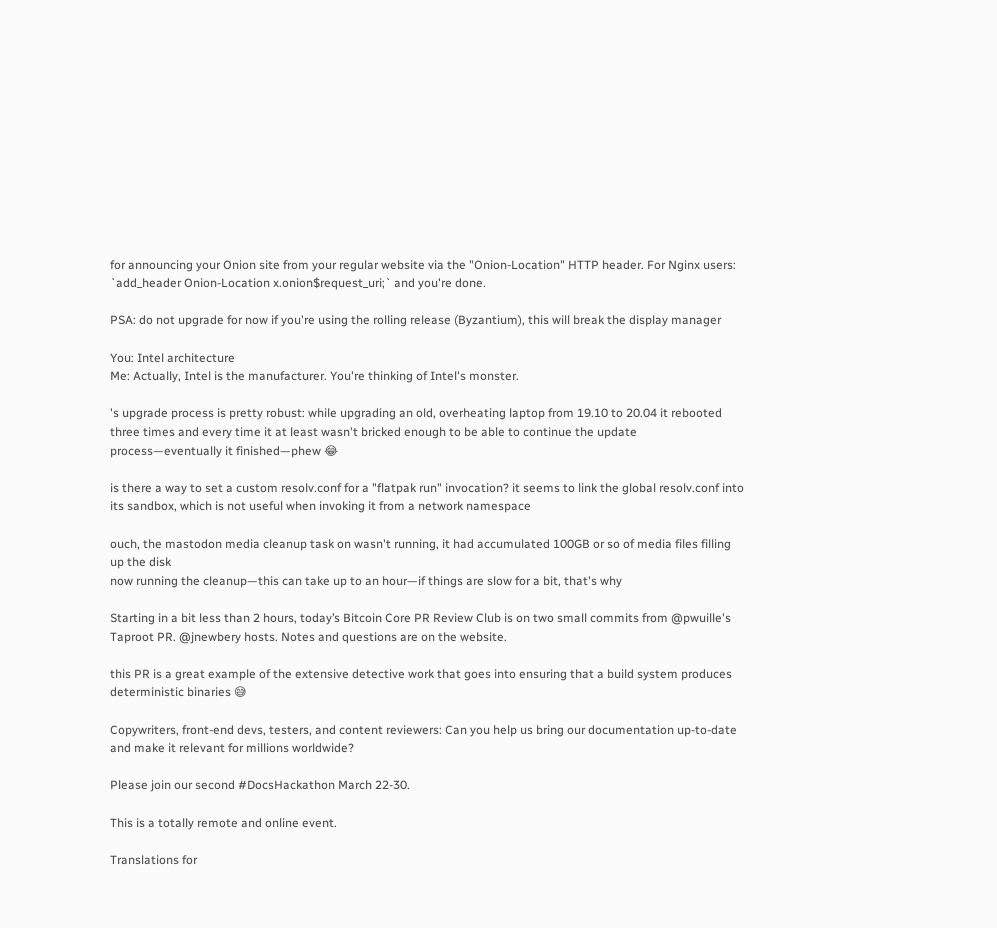for announcing your Onion site from your regular website via the "Onion-Location" HTTP header. For Nginx users: `add_header Onion-Location x.onion$request_uri;` and you're done.

PSA: do not upgrade for now if you're using the rolling release (Byzantium), this will break the display manager

You: Intel architecture
Me: Actually, Intel is the manufacturer. You're thinking of Intel's monster.

's upgrade process is pretty robust: while upgrading an old, overheating laptop from 19.10 to 20.04 it rebooted three times and every time it at least wasn't bricked enough to be able to continue the update process—eventually it finished—phew 😂

is there a way to set a custom resolv.conf for a "flatpak run" invocation? it seems to link the global resolv.conf into its sandbox, which is not useful when invoking it from a network namespace

ouch, the mastodon media cleanup task on wasn't running, it had accumulated 100GB or so of media files filling up the disk
now running the cleanup—this can take up to an hour—if things are slow for a bit, that's why

Starting in a bit less than 2 hours, today’s Bitcoin Core PR Review Club is on two small commits from @pwuille's Taproot PR. @jnewbery hosts. Notes and questions are on the website.

this PR is a great example of the extensive detective work that goes into ensuring that a build system produces deterministic binaries 😅

Copywriters, front-end devs, testers, and content reviewers: Can you help us bring our documentation up-to-date and make it relevant for millions worldwide?

Please join our second #DocsHackathon March 22-30.

This is a totally remote and online event.

Translations for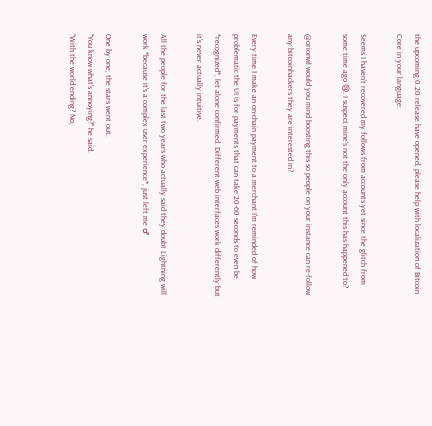the upcoming 0.20 release have opened, please help with localization of Bitcoin Core in your language:

Seems I haven't recovered my follows from accounts yet since the glitch from some time ago 😢. I suspect mine's not the only account this has happened to?

@orionwl would you mind boosting this so people on your instance can re-follow any bitcoinhackers they are interested in?

Every time I make an on-chain payment to a merchant I'm reminded of how problematic the UI is for payments that can take 20-60 seconds to even be *recognized*, let alone confirmed. Different web interfaces work differently but it's never actually intuitive.

All the people for the last two years who actually said they doubt Lightning will work *because it's a complex user experience*, just left me ♂

One by one, the stars went out.
"You know what's annoying?" he said.
"With the world ending? No,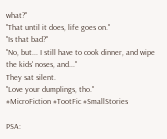what?"
"That until it does, life goes on."
"Is that bad?"
"No, but... I still have to cook dinner, and wipe the kids' noses, and..."
They sat silent.
"Love your dumplings, tho."
#MicroFiction #TootFic #SmallStories

PSA: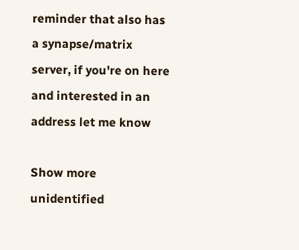reminder that also has a synapse/matrix server, if you're on here and interested in an address let me know

Show more
unidentified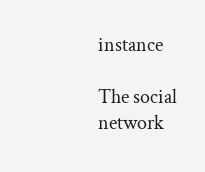instance

The social network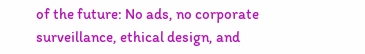of the future: No ads, no corporate surveillance, ethical design, and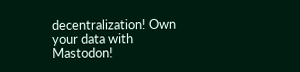decentralization! Own your data with Mastodon!